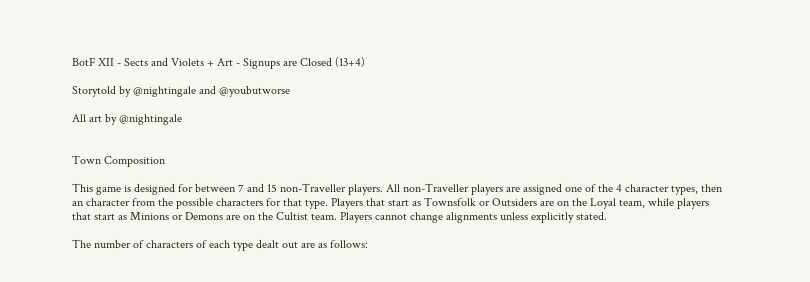BotF XII - Sects and Violets + Art - Signups are Closed (13+4)

Storytold by @nightingale and @youbutworse

All art by @nightingale


Town Composition

This game is designed for between 7 and 15 non-Traveller players. All non-Traveller players are assigned one of the 4 character types, then an character from the possible characters for that type. Players that start as Townsfolk or Outsiders are on the Loyal team, while players that start as Minions or Demons are on the Cultist team. Players cannot change alignments unless explicitly stated.

The number of characters of each type dealt out are as follows: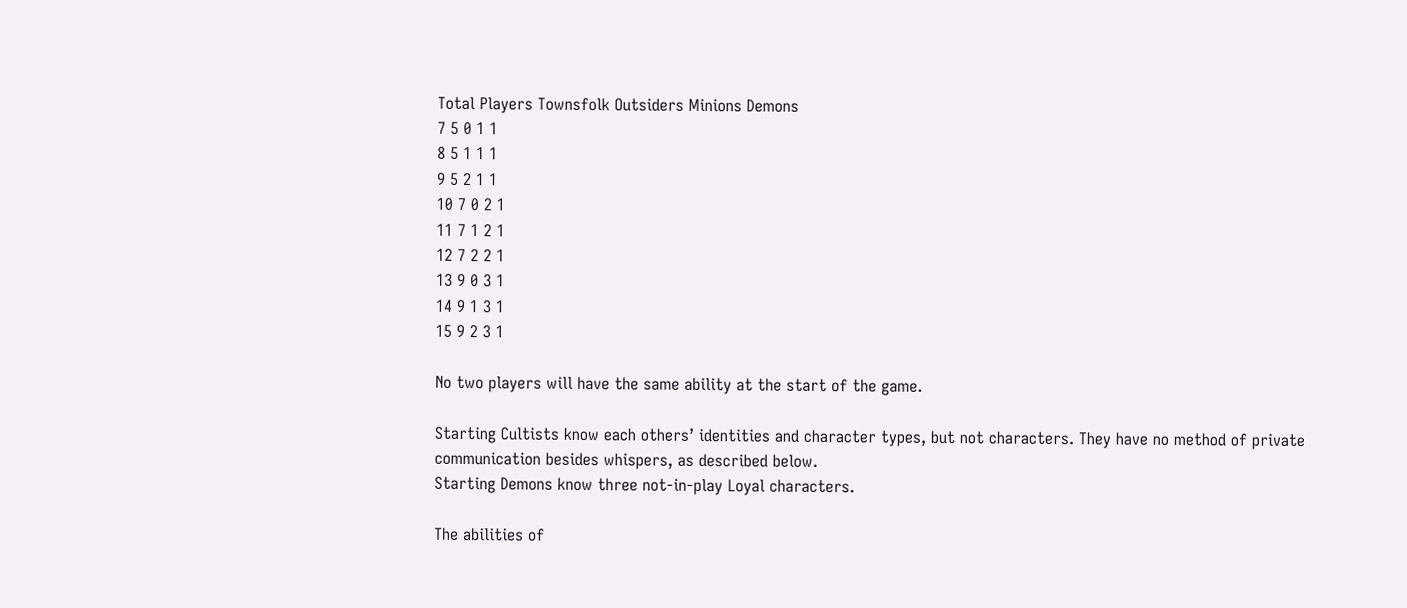Total Players Townsfolk Outsiders Minions Demons
7 5 0 1 1
8 5 1 1 1
9 5 2 1 1
10 7 0 2 1
11 7 1 2 1
12 7 2 2 1
13 9 0 3 1
14 9 1 3 1
15 9 2 3 1

No two players will have the same ability at the start of the game.

Starting Cultists know each others’ identities and character types, but not characters. They have no method of private communication besides whispers, as described below.
Starting Demons know three not-in-play Loyal characters.

The abilities of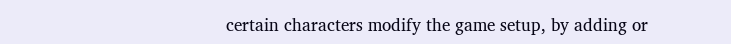certain characters modify the game setup, by adding or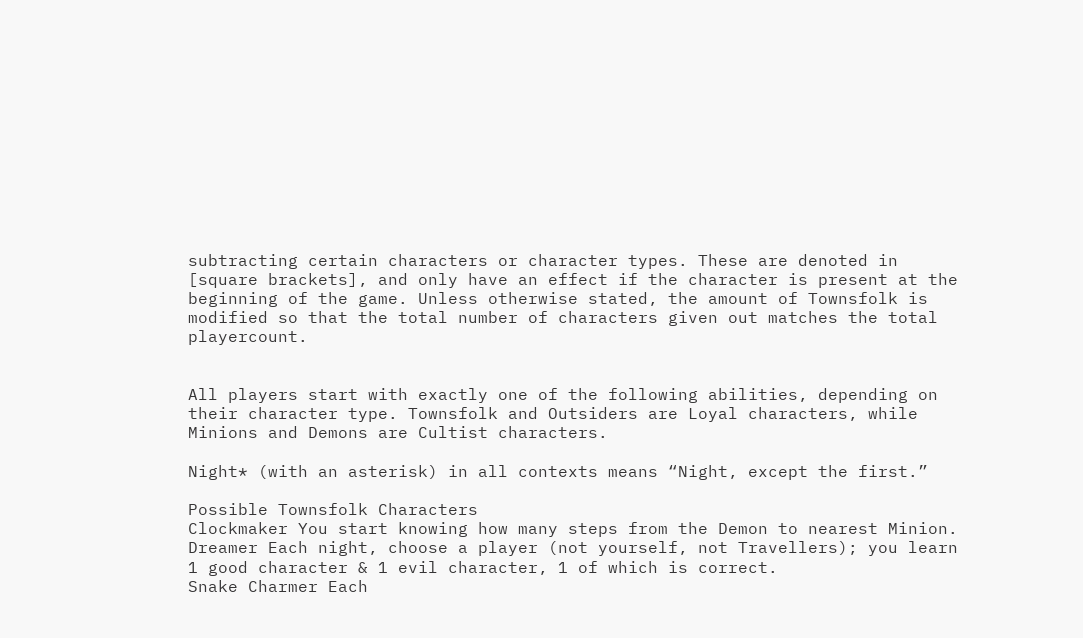subtracting certain characters or character types. These are denoted in [square brackets], and only have an effect if the character is present at the beginning of the game. Unless otherwise stated, the amount of Townsfolk is modified so that the total number of characters given out matches the total playercount.


All players start with exactly one of the following abilities, depending on their character type. Townsfolk and Outsiders are Loyal characters, while Minions and Demons are Cultist characters.

Night* (with an asterisk) in all contexts means “Night, except the first.”

Possible Townsfolk Characters
Clockmaker You start knowing how many steps from the Demon to nearest Minion.
Dreamer Each night, choose a player (not yourself, not Travellers); you learn 1 good character & 1 evil character, 1 of which is correct.
Snake Charmer Each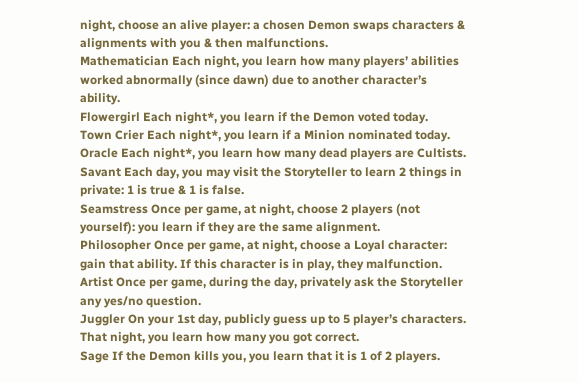night, choose an alive player: a chosen Demon swaps characters & alignments with you & then malfunctions.
Mathematician Each night, you learn how many players’ abilities worked abnormally (since dawn) due to another character’s ability.
Flowergirl Each night*, you learn if the Demon voted today.
Town Crier Each night*, you learn if a Minion nominated today.
Oracle Each night*, you learn how many dead players are Cultists.
Savant Each day, you may visit the Storyteller to learn 2 things in private: 1 is true & 1 is false.
Seamstress Once per game, at night, choose 2 players (not yourself): you learn if they are the same alignment.
Philosopher Once per game, at night, choose a Loyal character: gain that ability. If this character is in play, they malfunction.
Artist Once per game, during the day, privately ask the Storyteller any yes/no question.
Juggler On your 1st day, publicly guess up to 5 player’s characters. That night, you learn how many you got correct.
Sage If the Demon kills you, you learn that it is 1 of 2 players.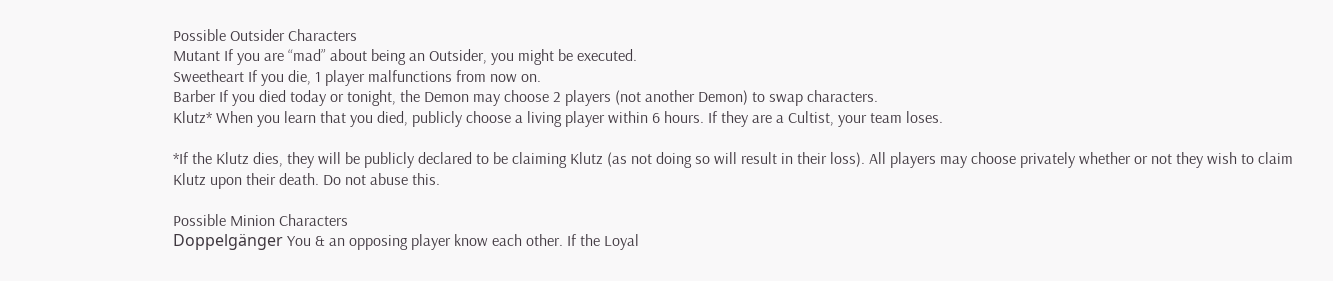Possible Outsider Characters
Mutant If you are “mad” about being an Outsider, you might be executed.
Sweetheart If you die, 1 player malfunctions from now on.
Barber If you died today or tonight, the Demon may choose 2 players (not another Demon) to swap characters.
Klutz* When you learn that you died, publicly choose a living player within 6 hours. If they are a Cultist, your team loses.

*If the Klutz dies, they will be publicly declared to be claiming Klutz (as not doing so will result in their loss). All players may choose privately whether or not they wish to claim Klutz upon their death. Do not abuse this.

Possible Minion Characters
Doppelgänger You & an opposing player know each other. If the Loyal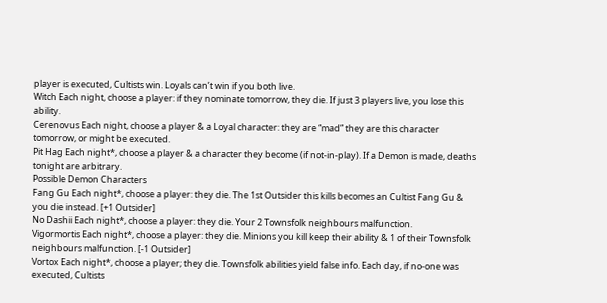player is executed, Cultists win. Loyals can’t win if you both live.
Witch Each night, choose a player: if they nominate tomorrow, they die. If just 3 players live, you lose this ability.
Cerenovus Each night, choose a player & a Loyal character: they are “mad” they are this character tomorrow, or might be executed.
Pit Hag Each night*, choose a player & a character they become (if not-in-play). If a Demon is made, deaths tonight are arbitrary.
Possible Demon Characters
Fang Gu Each night*, choose a player: they die. The 1st Outsider this kills becomes an Cultist Fang Gu & you die instead. [+1 Outsider]
No Dashii Each night*, choose a player: they die. Your 2 Townsfolk neighbours malfunction.
Vigormortis Each night*, choose a player: they die. Minions you kill keep their ability & 1 of their Townsfolk neighbours malfunction. [-1 Outsider]
Vortox Each night*, choose a player; they die. Townsfolk abilities yield false info. Each day, if no-one was executed, Cultists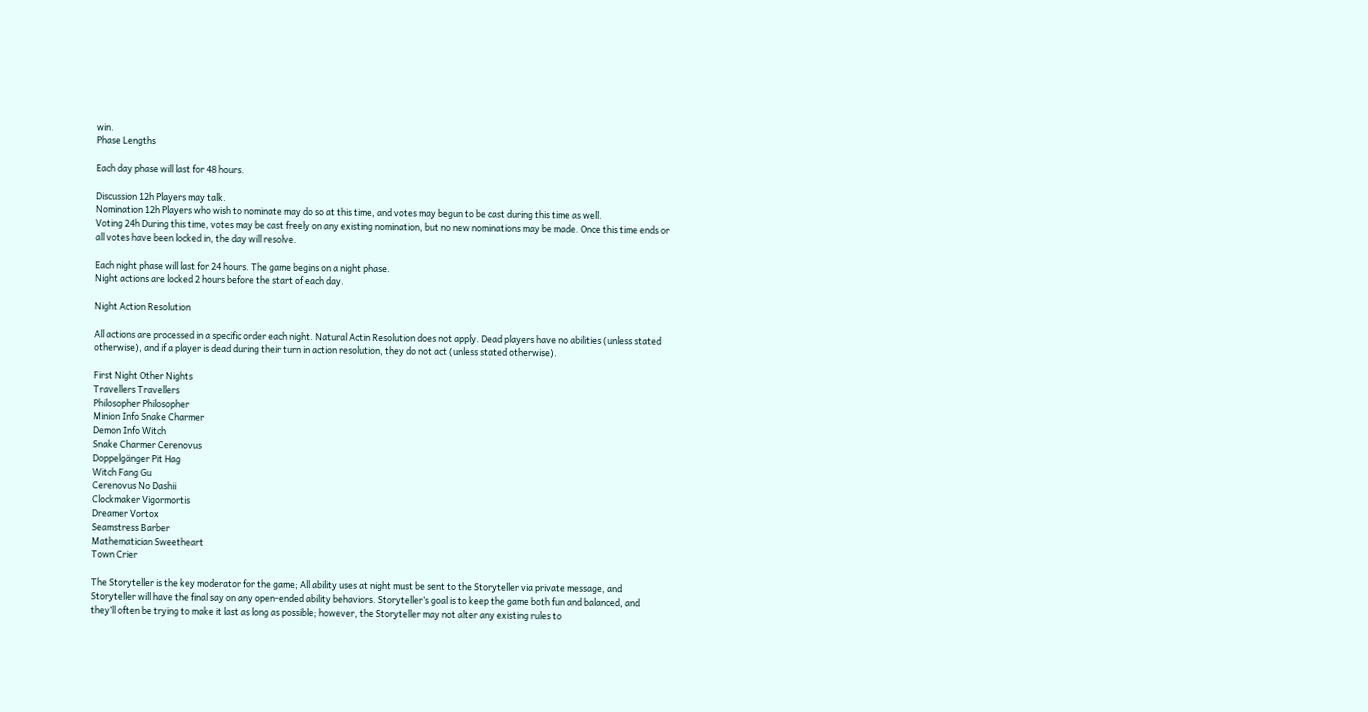win.
Phase Lengths

Each day phase will last for 48 hours.

Discussion 12h Players may talk.
Nomination 12h Players who wish to nominate may do so at this time, and votes may begun to be cast during this time as well.
Voting 24h During this time, votes may be cast freely on any existing nomination, but no new nominations may be made. Once this time ends or all votes have been locked in, the day will resolve.

Each night phase will last for 24 hours. The game begins on a night phase.
Night actions are locked 2 hours before the start of each day.

Night Action Resolution

All actions are processed in a specific order each night. Natural Actin Resolution does not apply. Dead players have no abilities (unless stated otherwise), and if a player is dead during their turn in action resolution, they do not act (unless stated otherwise).

First Night Other Nights
Travellers Travellers
Philosopher Philosopher
Minion Info Snake Charmer
Demon Info Witch
Snake Charmer Cerenovus
Doppelgänger Pit Hag
Witch Fang Gu
Cerenovus No Dashii
Clockmaker Vigormortis
Dreamer Vortox
Seamstress Barber
Mathematician Sweetheart
Town Crier

The Storyteller is the key moderator for the game; All ability uses at night must be sent to the Storyteller via private message, and Storyteller will have the final say on any open-ended ability behaviors. Storyteller’s goal is to keep the game both fun and balanced, and they’ll often be trying to make it last as long as possible; however, the Storyteller may not alter any existing rules to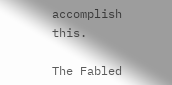accomplish this.

The Fabled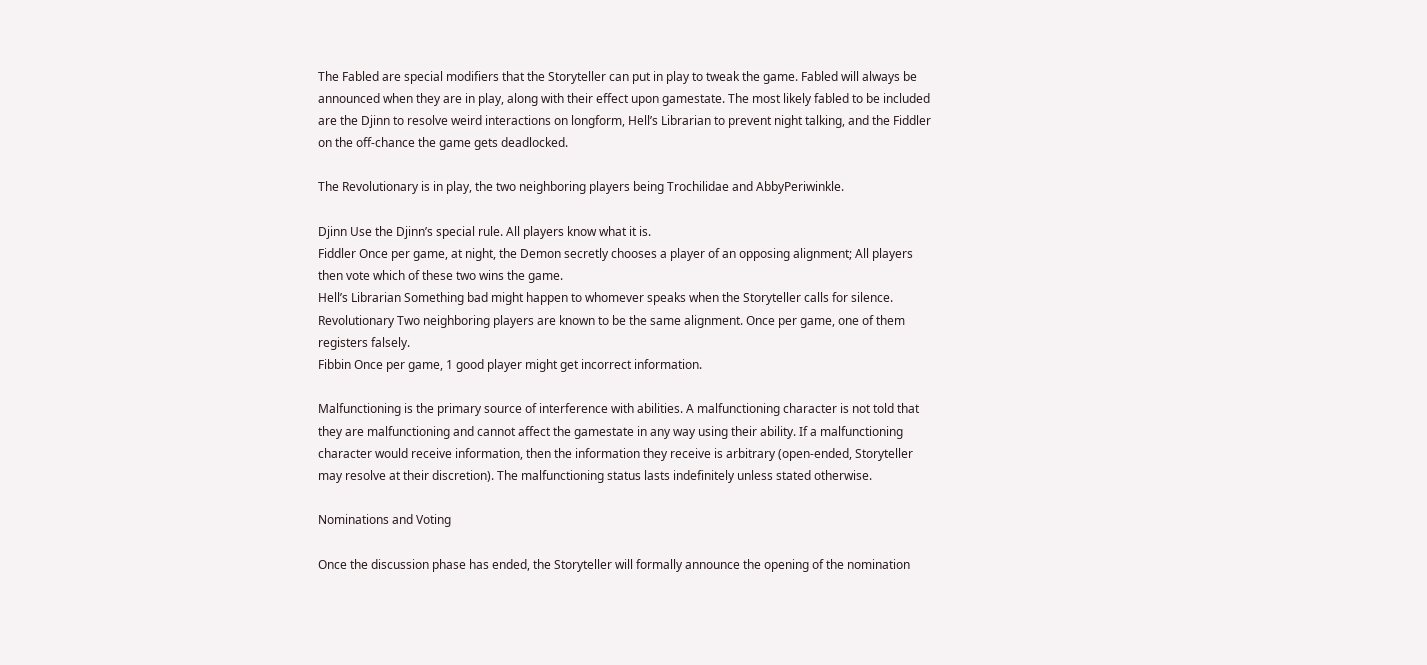The Fabled are special modifiers that the Storyteller can put in play to tweak the game. Fabled will always be announced when they are in play, along with their effect upon gamestate. The most likely fabled to be included are the Djinn to resolve weird interactions on longform, Hell’s Librarian to prevent night talking, and the Fiddler on the off-chance the game gets deadlocked.

The Revolutionary is in play, the two neighboring players being Trochilidae and AbbyPeriwinkle.

Djinn Use the Djinn’s special rule. All players know what it is.
Fiddler Once per game, at night, the Demon secretly chooses a player of an opposing alignment; All players then vote which of these two wins the game.
Hell’s Librarian Something bad might happen to whomever speaks when the Storyteller calls for silence.
Revolutionary Two neighboring players are known to be the same alignment. Once per game, one of them registers falsely.
Fibbin Once per game, 1 good player might get incorrect information.

Malfunctioning is the primary source of interference with abilities. A malfunctioning character is not told that they are malfunctioning and cannot affect the gamestate in any way using their ability. If a malfunctioning character would receive information, then the information they receive is arbitrary (open-ended, Storyteller may resolve at their discretion). The malfunctioning status lasts indefinitely unless stated otherwise.

Nominations and Voting

Once the discussion phase has ended, the Storyteller will formally announce the opening of the nomination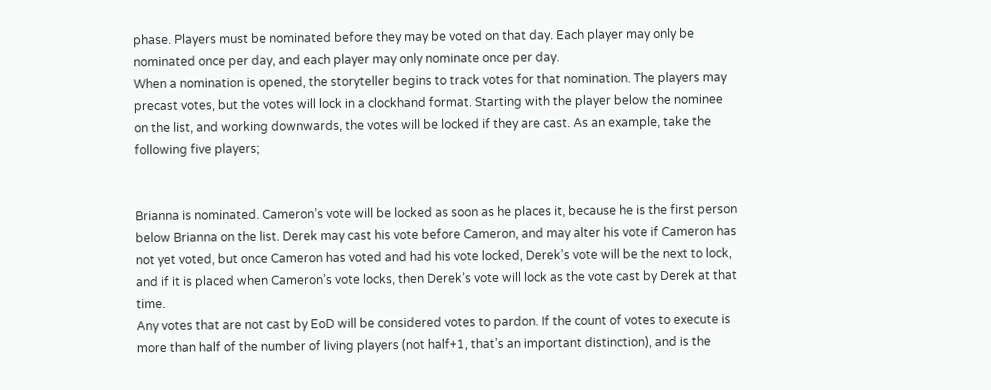phase. Players must be nominated before they may be voted on that day. Each player may only be nominated once per day, and each player may only nominate once per day.
When a nomination is opened, the storyteller begins to track votes for that nomination. The players may precast votes, but the votes will lock in a clockhand format. Starting with the player below the nominee on the list, and working downwards, the votes will be locked if they are cast. As an example, take the following five players;


Brianna is nominated. Cameron’s vote will be locked as soon as he places it, because he is the first person below Brianna on the list. Derek may cast his vote before Cameron, and may alter his vote if Cameron has not yet voted, but once Cameron has voted and had his vote locked, Derek’s vote will be the next to lock, and if it is placed when Cameron’s vote locks, then Derek’s vote will lock as the vote cast by Derek at that time.
Any votes that are not cast by EoD will be considered votes to pardon. If the count of votes to execute is more than half of the number of living players (not half+1, that’s an important distinction), and is the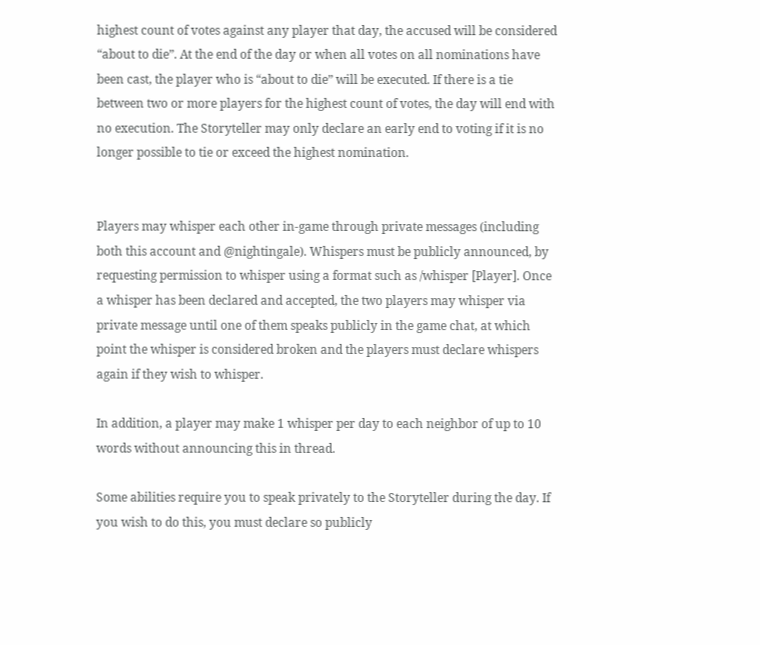highest count of votes against any player that day, the accused will be considered “about to die”. At the end of the day or when all votes on all nominations have been cast, the player who is “about to die” will be executed. If there is a tie between two or more players for the highest count of votes, the day will end with no execution. The Storyteller may only declare an early end to voting if it is no longer possible to tie or exceed the highest nomination.


Players may whisper each other in-game through private messages (including both this account and @nightingale). Whispers must be publicly announced, by requesting permission to whisper using a format such as /whisper [Player]. Once a whisper has been declared and accepted, the two players may whisper via private message until one of them speaks publicly in the game chat, at which point the whisper is considered broken and the players must declare whispers again if they wish to whisper.

In addition, a player may make 1 whisper per day to each neighbor of up to 10 words without announcing this in thread.

Some abilities require you to speak privately to the Storyteller during the day. If you wish to do this, you must declare so publicly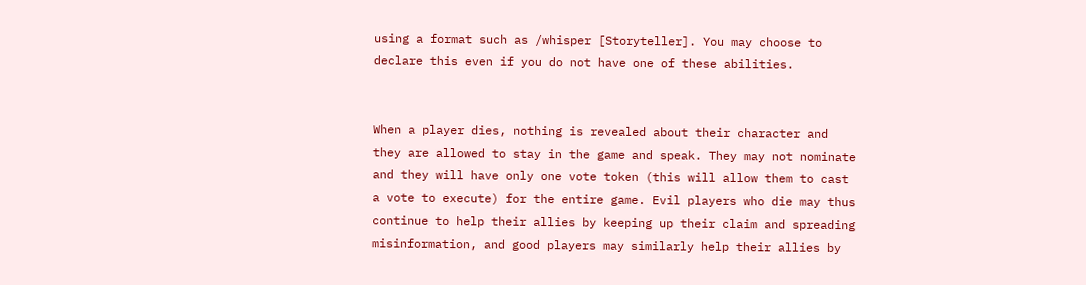using a format such as /whisper [Storyteller]. You may choose to declare this even if you do not have one of these abilities.


When a player dies, nothing is revealed about their character and they are allowed to stay in the game and speak. They may not nominate and they will have only one vote token (this will allow them to cast a vote to execute) for the entire game. Evil players who die may thus continue to help their allies by keeping up their claim and spreading misinformation, and good players may similarly help their allies by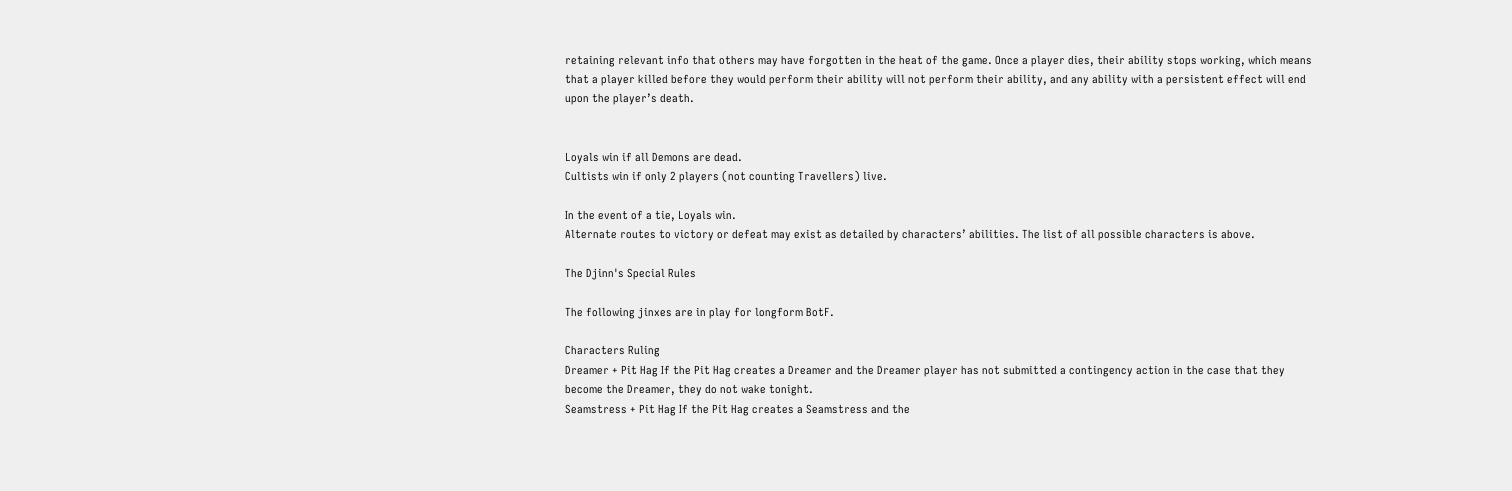retaining relevant info that others may have forgotten in the heat of the game. Once a player dies, their ability stops working, which means that a player killed before they would perform their ability will not perform their ability, and any ability with a persistent effect will end upon the player’s death.


Loyals win if all Demons are dead.
Cultists win if only 2 players (not counting Travellers) live.

In the event of a tie, Loyals win.
Alternate routes to victory or defeat may exist as detailed by characters’ abilities. The list of all possible characters is above.

The Djinn's Special Rules

The following jinxes are in play for longform BotF.

Characters Ruling
Dreamer + Pit Hag If the Pit Hag creates a Dreamer and the Dreamer player has not submitted a contingency action in the case that they become the Dreamer, they do not wake tonight.
Seamstress + Pit Hag If the Pit Hag creates a Seamstress and the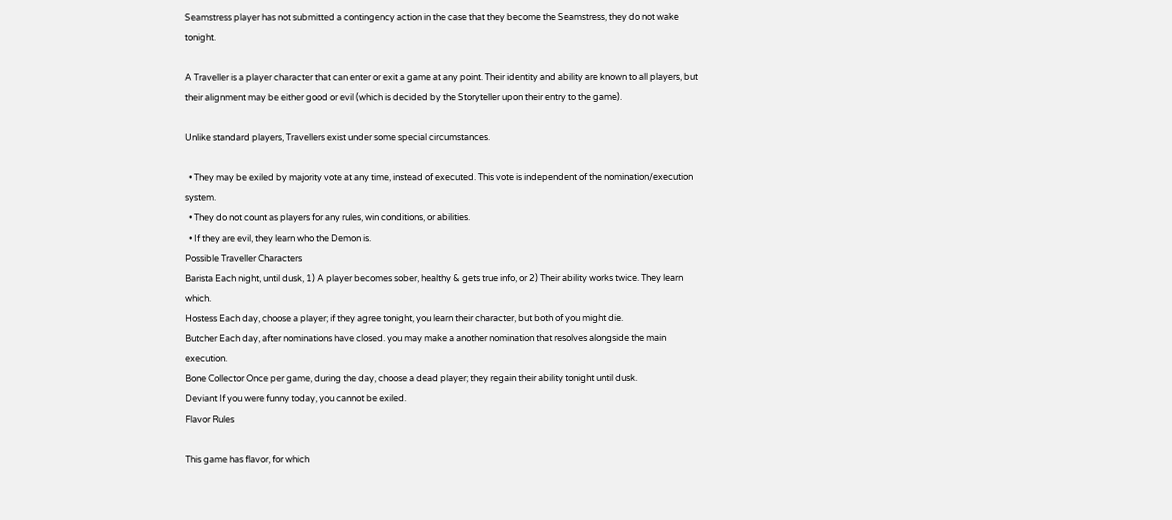Seamstress player has not submitted a contingency action in the case that they become the Seamstress, they do not wake tonight.

A Traveller is a player character that can enter or exit a game at any point. Their identity and ability are known to all players, but their alignment may be either good or evil (which is decided by the Storyteller upon their entry to the game).

Unlike standard players, Travellers exist under some special circumstances.

  • They may be exiled by majority vote at any time, instead of executed. This vote is independent of the nomination/execution system.
  • They do not count as players for any rules, win conditions, or abilities.
  • If they are evil, they learn who the Demon is.
Possible Traveller Characters
Barista Each night, until dusk, 1) A player becomes sober, healthy & gets true info, or 2) Their ability works twice. They learn which.
Hostess Each day, choose a player; if they agree tonight, you learn their character, but both of you might die.
Butcher Each day, after nominations have closed. you may make a another nomination that resolves alongside the main execution.
Bone Collector Once per game, during the day, choose a dead player; they regain their ability tonight until dusk.
Deviant If you were funny today, you cannot be exiled.
Flavor Rules

This game has flavor, for which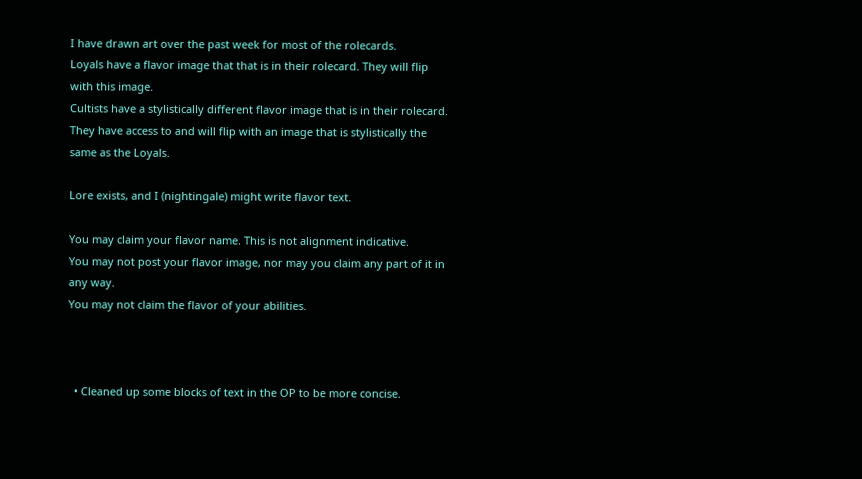I have drawn art over the past week for most of the rolecards.
Loyals have a flavor image that that is in their rolecard. They will flip with this image.
Cultists have a stylistically different flavor image that is in their rolecard. They have access to and will flip with an image that is stylistically the same as the Loyals.

Lore exists, and I (nightingale) might write flavor text.

You may claim your flavor name. This is not alignment indicative.
You may not post your flavor image, nor may you claim any part of it in any way.
You may not claim the flavor of your abilities.



  • Cleaned up some blocks of text in the OP to be more concise.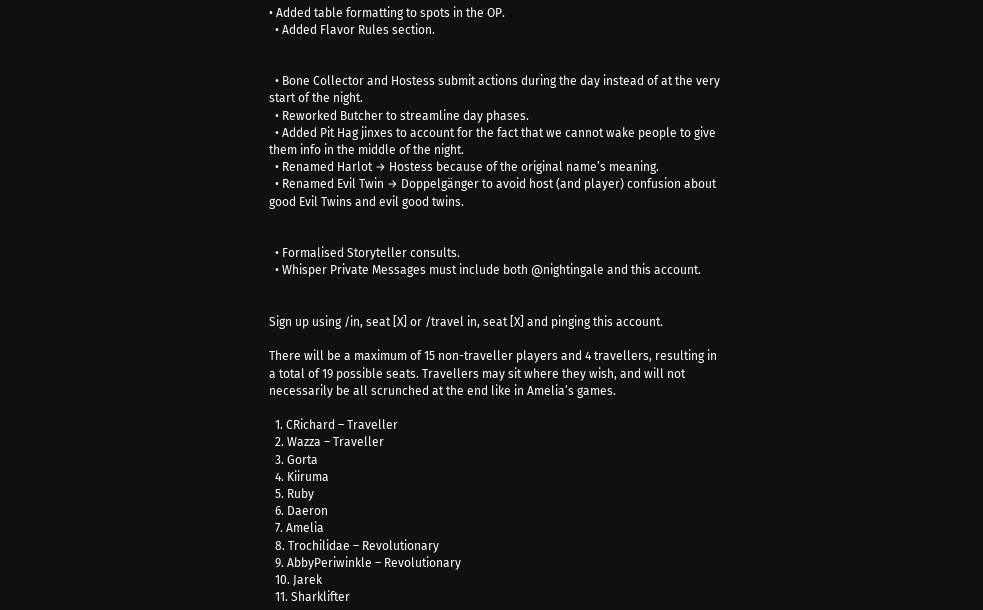• Added table formatting to spots in the OP.
  • Added Flavor Rules section.


  • Bone Collector and Hostess submit actions during the day instead of at the very start of the night.
  • Reworked Butcher to streamline day phases.
  • Added Pit Hag jinxes to account for the fact that we cannot wake people to give them info in the middle of the night.
  • Renamed Harlot → Hostess because of the original name’s meaning.
  • Renamed Evil Twin → Doppelgänger to avoid host (and player) confusion about good Evil Twins and evil good twins.


  • Formalised Storyteller consults.
  • Whisper Private Messages must include both @nightingale and this account.


Sign up using /in, seat [X] or /travel in, seat [X] and pinging this account.

There will be a maximum of 15 non-traveller players and 4 travellers, resulting in a total of 19 possible seats. Travellers may sit where they wish, and will not necessarily be all scrunched at the end like in Amelia’s games.

  1. CRichard – Traveller
  2. Wazza – Traveller
  3. Gorta
  4. Kiiruma
  5. Ruby
  6. Daeron
  7. Amelia
  8. Trochilidae – Revolutionary
  9. AbbyPeriwinkle – Revolutionary
  10. Jarek
  11. Sharklifter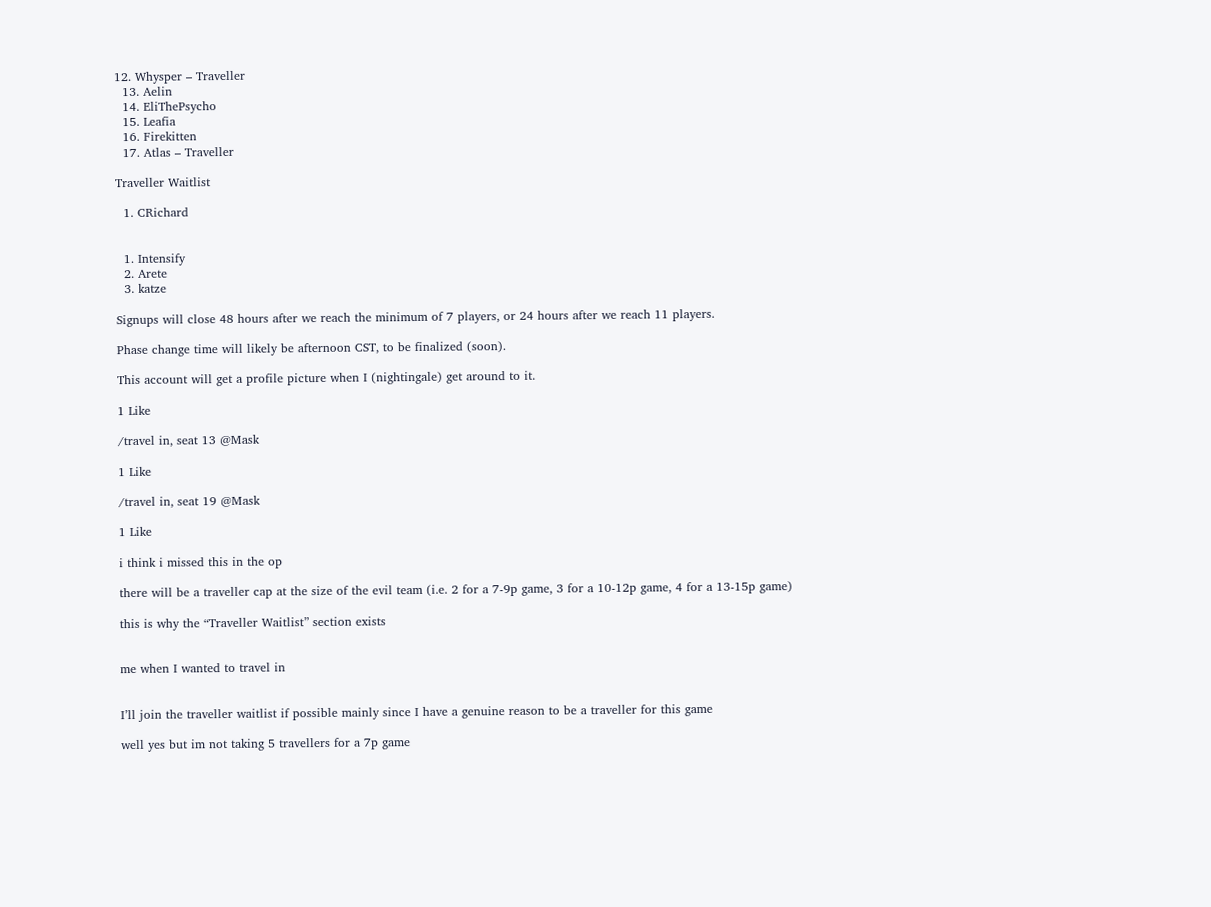12. Whysper – Traveller
  13. Aelin
  14. EliThePsycho
  15. Leafia
  16. Firekitten
  17. Atlas – Traveller

Traveller Waitlist

  1. CRichard


  1. Intensify
  2. Arete
  3. katze

Signups will close 48 hours after we reach the minimum of 7 players, or 24 hours after we reach 11 players.

Phase change time will likely be afternoon CST, to be finalized (soon).

This account will get a profile picture when I (nightingale) get around to it.

1 Like

/travel in, seat 13 @Mask

1 Like

/travel in, seat 19 @Mask

1 Like

i think i missed this in the op

there will be a traveller cap at the size of the evil team (i.e. 2 for a 7-9p game, 3 for a 10-12p game, 4 for a 13-15p game)

this is why the “Traveller Waitlist” section exists


me when I wanted to travel in


I’ll join the traveller waitlist if possible mainly since I have a genuine reason to be a traveller for this game

well yes but im not taking 5 travellers for a 7p game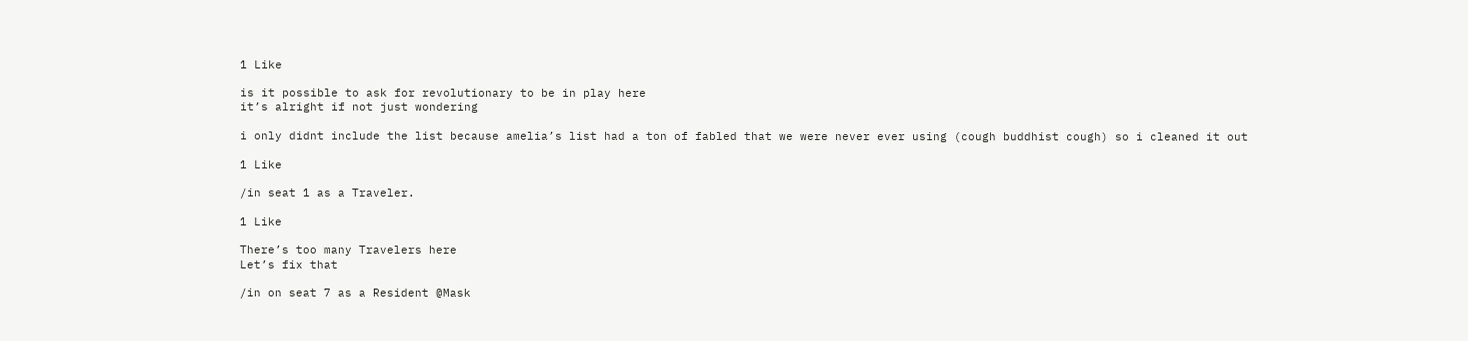1 Like

is it possible to ask for revolutionary to be in play here
it’s alright if not just wondering

i only didnt include the list because amelia’s list had a ton of fabled that we were never ever using (cough buddhist cough) so i cleaned it out

1 Like

/in seat 1 as a Traveler.

1 Like

There’s too many Travelers here
Let’s fix that

/in on seat 7 as a Resident @Mask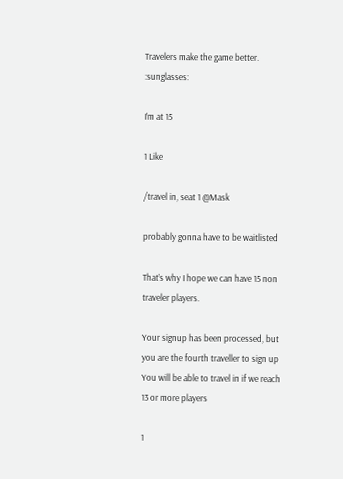Travelers make the game better. :sunglasses:

I’m at 15

1 Like

/travel in, seat 1 @Mask

probably gonna have to be waitlisted

That’s why I hope we can have 15 non traveler players.

Your signup has been processed, but you are the fourth traveller to sign up
You will be able to travel in if we reach 13 or more players

1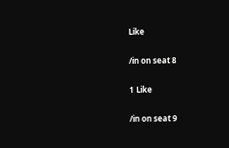Like

/in on seat 8

1 Like

/in on seat 9